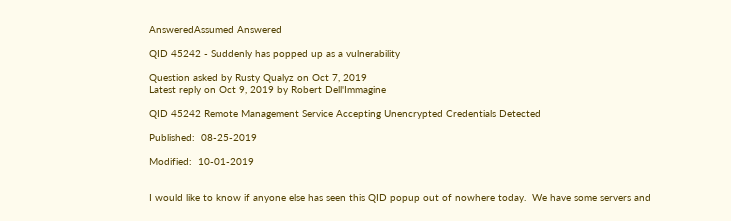AnsweredAssumed Answered

QID 45242 - Suddenly has popped up as a vulnerability

Question asked by Rusty Qualyz on Oct 7, 2019
Latest reply on Oct 9, 2019 by Robert Dell'Immagine

QID 45242 Remote Management Service Accepting Unencrypted Credentials Detected

Published:  08-25-2019

Modified:  10-01-2019


I would like to know if anyone else has seen this QID popup out of nowhere today.  We have some servers and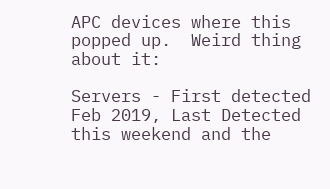APC devices where this popped up.  Weird thing about it:

Servers - First detected Feb 2019, Last Detected this weekend and the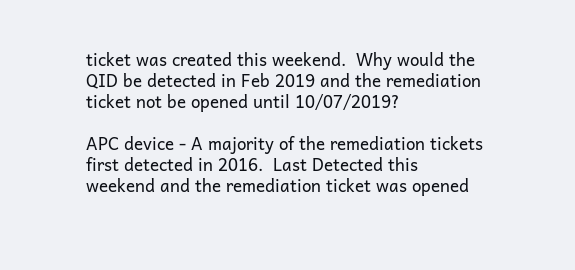ticket was created this weekend.  Why would the QID be detected in Feb 2019 and the remediation ticket not be opened until 10/07/2019?

APC device - A majority of the remediation tickets first detected in 2016.  Last Detected this weekend and the remediation ticket was opened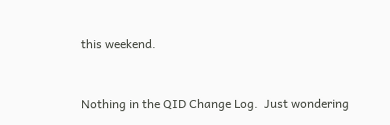this weekend.


Nothing in the QID Change Log.  Just wondering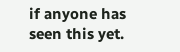if anyone has seen this yet.